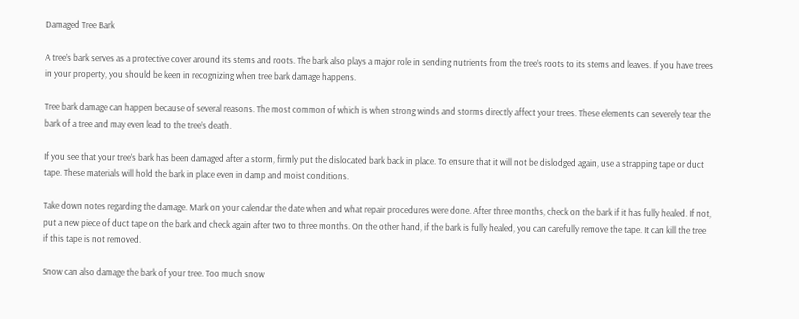Damaged Tree Bark

A tree’s bark serves as a protective cover around its stems and roots. The bark also plays a major role in sending nutrients from the tree’s roots to its stems and leaves. If you have trees in your property, you should be keen in recognizing when tree bark damage happens.

Tree bark damage can happen because of several reasons. The most common of which is when strong winds and storms directly affect your trees. These elements can severely tear the bark of a tree and may even lead to the tree’s death.

If you see that your tree’s bark has been damaged after a storm, firmly put the dislocated bark back in place. To ensure that it will not be dislodged again, use a strapping tape or duct tape. These materials will hold the bark in place even in damp and moist conditions.

Take down notes regarding the damage. Mark on your calendar the date when and what repair procedures were done. After three months, check on the bark if it has fully healed. If not, put a new piece of duct tape on the bark and check again after two to three months. On the other hand, if the bark is fully healed, you can carefully remove the tape. It can kill the tree if this tape is not removed.

Snow can also damage the bark of your tree. Too much snow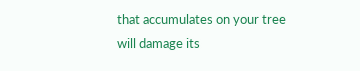that accumulates on your tree will damage its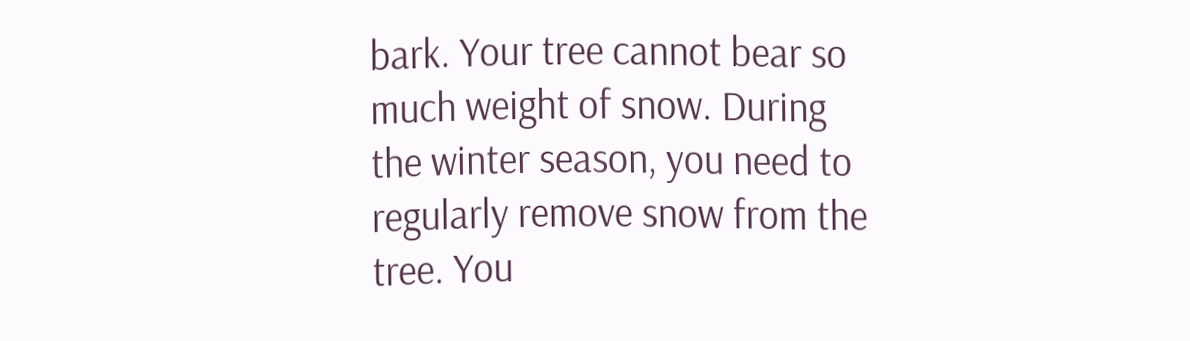bark. Your tree cannot bear so much weight of snow. During the winter season, you need to regularly remove snow from the tree. You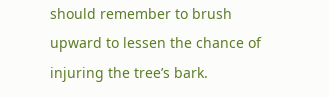should remember to brush upward to lessen the chance of injuring the tree’s bark.